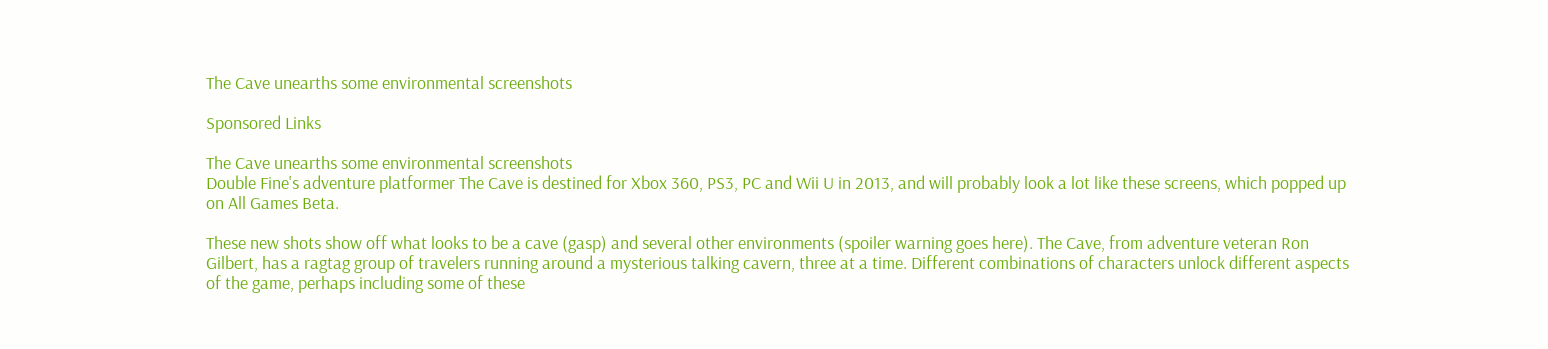The Cave unearths some environmental screenshots

Sponsored Links

The Cave unearths some environmental screenshots
Double Fine's adventure platformer The Cave is destined for Xbox 360, PS3, PC and Wii U in 2013, and will probably look a lot like these screens, which popped up on All Games Beta.

These new shots show off what looks to be a cave (gasp) and several other environments (spoiler warning goes here). The Cave, from adventure veteran Ron Gilbert, has a ragtag group of travelers running around a mysterious talking cavern, three at a time. Different combinations of characters unlock different aspects of the game, perhaps including some of these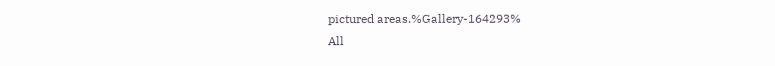pictured areas.%Gallery-164293%
All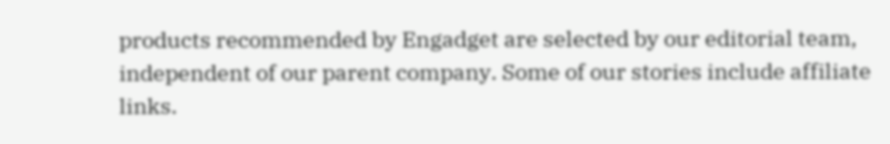products recommended by Engadget are selected by our editorial team, independent of our parent company. Some of our stories include affiliate links.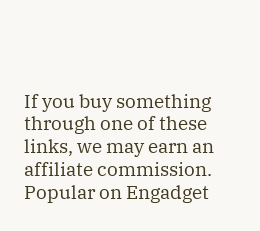If you buy something through one of these links, we may earn an affiliate commission.
Popular on Engadget